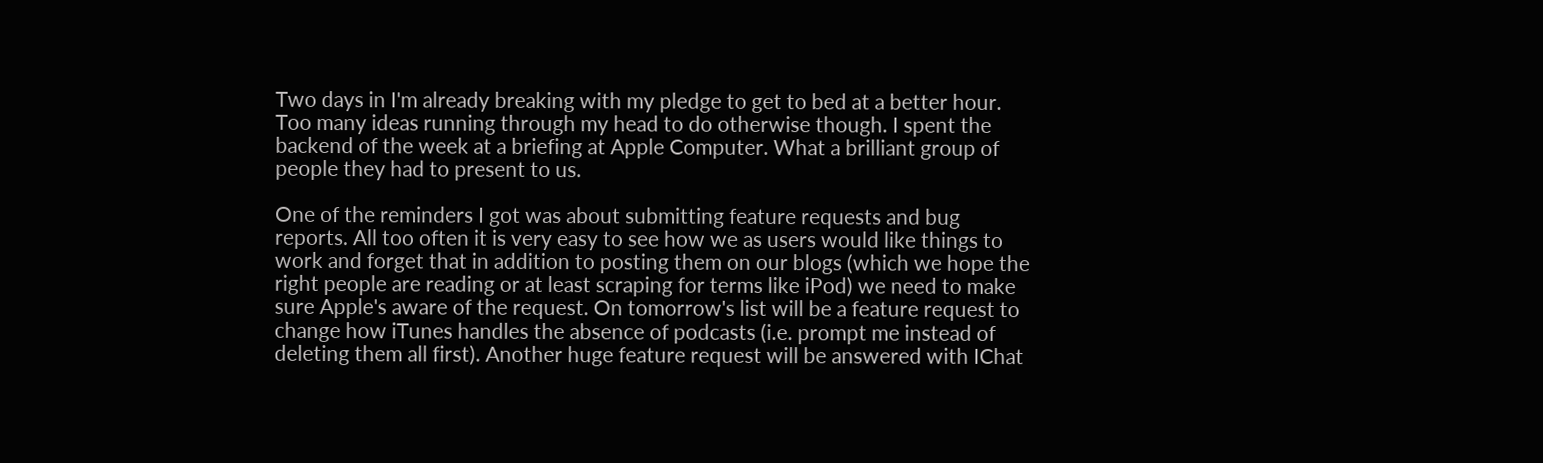Two days in I'm already breaking with my pledge to get to bed at a better hour. Too many ideas running through my head to do otherwise though. I spent the backend of the week at a briefing at Apple Computer. What a brilliant group of people they had to present to us.

One of the reminders I got was about submitting feature requests and bug reports. All too often it is very easy to see how we as users would like things to work and forget that in addition to posting them on our blogs (which we hope the right people are reading or at least scraping for terms like iPod) we need to make sure Apple's aware of the request. On tomorrow's list will be a feature request to change how iTunes handles the absence of podcasts (i.e. prompt me instead of deleting them all first). Another huge feature request will be answered with IChat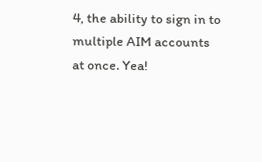4, the ability to sign in to multiple AIM accounts at once. Yea!